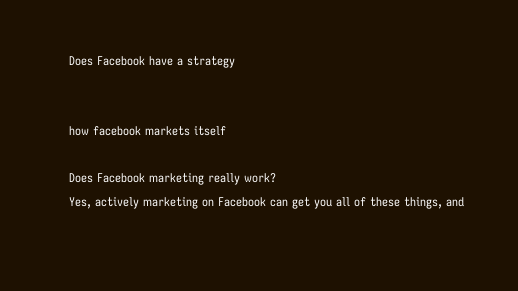Does Facebook have a strategy


how facebook markets itself

Does Facebook marketing really work?
Yes, actively marketing on Facebook can get you all of these things, and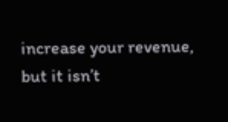increase your revenue, but it isn’t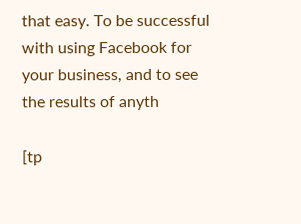that easy. To be successful with using Facebook for your business, and to see the results of anyth

[tp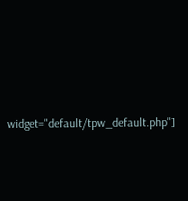widget="default/tpw_default.php"]